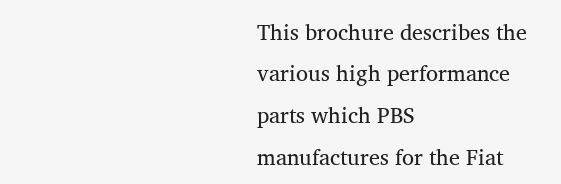This brochure describes the various high performance parts which PBS manufactures for the Fiat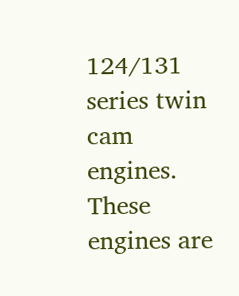124/131 series twin cam engines. These engines are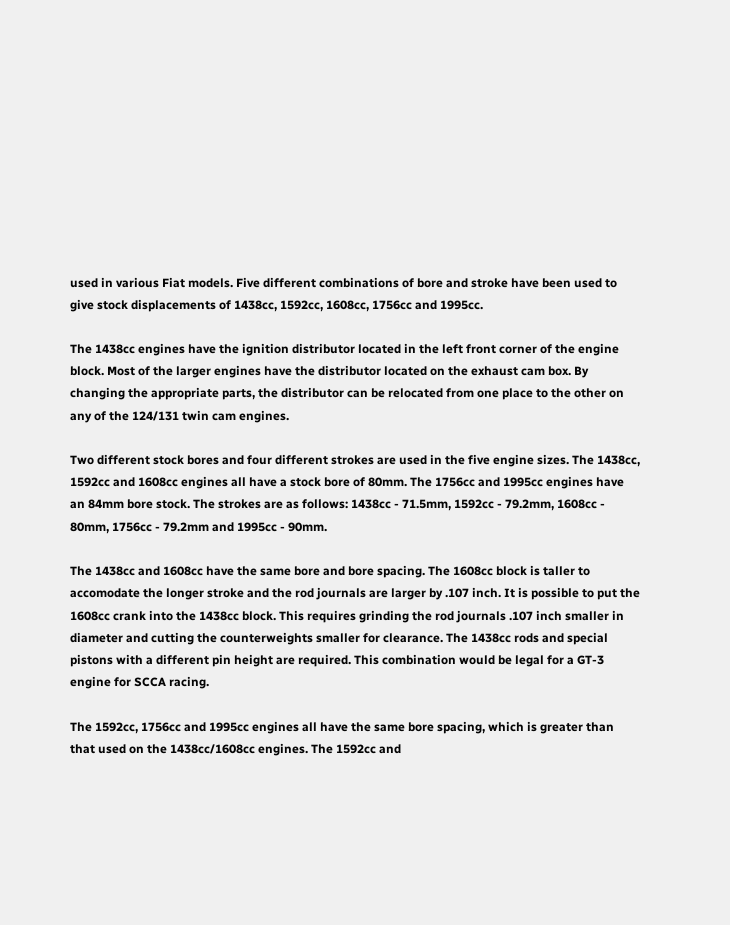used in various Fiat models. Five different combinations of bore and stroke have been used to give stock displacements of 1438cc, 1592cc, 1608cc, 1756cc and 1995cc.

The 1438cc engines have the ignition distributor located in the left front corner of the engine block. Most of the larger engines have the distributor located on the exhaust cam box. By changing the appropriate parts, the distributor can be relocated from one place to the other on any of the 124/131 twin cam engines.

Two different stock bores and four different strokes are used in the five engine sizes. The 1438cc, 1592cc and 1608cc engines all have a stock bore of 80mm. The 1756cc and 1995cc engines have an 84mm bore stock. The strokes are as follows: 1438cc - 71.5mm, 1592cc - 79.2mm, 1608cc - 80mm, 1756cc - 79.2mm and 1995cc - 90mm.

The 1438cc and 1608cc have the same bore and bore spacing. The 1608cc block is taller to accomodate the longer stroke and the rod journals are larger by .107 inch. It is possible to put the 1608cc crank into the 1438cc block. This requires grinding the rod journals .107 inch smaller in diameter and cutting the counterweights smaller for clearance. The 1438cc rods and special pistons with a different pin height are required. This combination would be legal for a GT-3 engine for SCCA racing.

The 1592cc, 1756cc and 1995cc engines all have the same bore spacing, which is greater than that used on the 1438cc/1608cc engines. The 1592cc and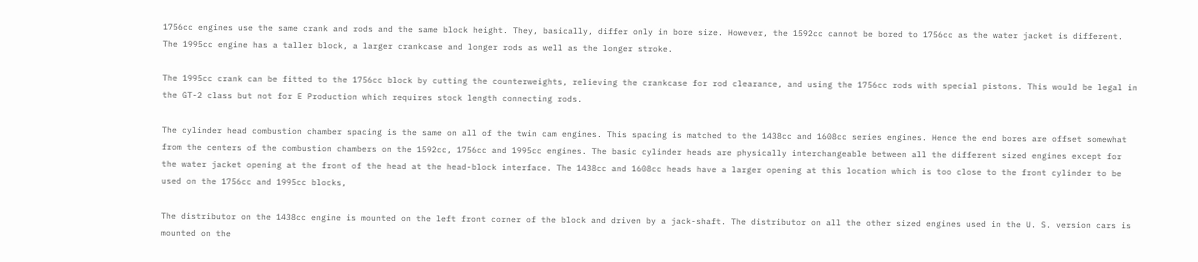1756cc engines use the same crank and rods and the same block height. They, basically, differ only in bore size. However, the 1592cc cannot be bored to 1756cc as the water jacket is different. The 1995cc engine has a taller block, a larger crankcase and longer rods as well as the longer stroke.

The 1995cc crank can be fitted to the 1756cc block by cutting the counterweights, relieving the crankcase for rod clearance, and using the 1756cc rods with special pistons. This would be legal in the GT-2 class but not for E Production which requires stock length connecting rods.

The cylinder head combustion chamber spacing is the same on all of the twin cam engines. This spacing is matched to the 1438cc and 1608cc series engines. Hence the end bores are offset somewhat from the centers of the combustion chambers on the 1592cc, 1756cc and 1995cc engines. The basic cylinder heads are physically interchangeable between all the different sized engines except for the water jacket opening at the front of the head at the head-block interface. The 1438cc and 1608cc heads have a larger opening at this location which is too close to the front cylinder to be used on the 1756cc and 1995cc blocks,

The distributor on the 1438cc engine is mounted on the left front corner of the block and driven by a jack-shaft. The distributor on all the other sized engines used in the U. S. version cars is mounted on the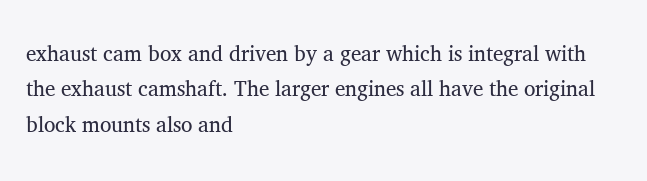exhaust cam box and driven by a gear which is integral with the exhaust camshaft. The larger engines all have the original block mounts also and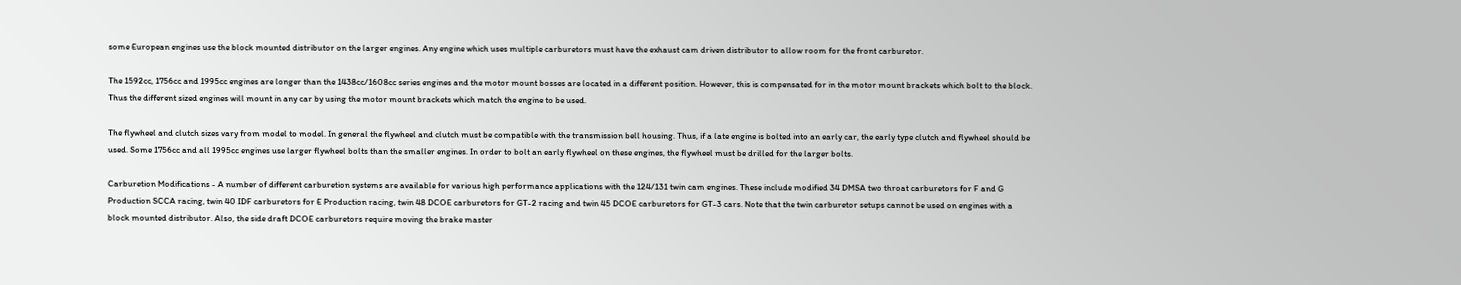some European engines use the block mounted distributor on the larger engines. Any engine which uses multiple carburetors must have the exhaust cam driven distributor to allow room for the front carburetor.

The 1592cc, 1756cc and 1995cc engines are longer than the 1438cc/1608cc series engines and the motor mount bosses are located in a different position. However, this is compensated for in the motor mount brackets which bolt to the block. Thus the different sized engines will mount in any car by using the motor mount brackets which match the engine to be used.

The flywheel and clutch sizes vary from model to model. In general the flywheel and clutch must be compatible with the transmission bell housing. Thus, if a late engine is bolted into an early car, the early type clutch and flywheel should be used. Some 1756cc and all 1995cc engines use larger flywheel bolts than the smaller engines. In order to bolt an early flywheel on these engines, the flywheel must be drilled for the larger bolts.

Carburetion Modifications - A number of different carburetion systems are available for various high performance applications with the 124/131 twin cam engines. These include modified 34 DMSA two throat carburetors for F and G Production SCCA racing, twin 40 IDF carburetors for E Production racing, twin 48 DCOE carburetors for GT-2 racing and twin 45 DCOE carburetors for GT-3 cars. Note that the twin carburetor setups cannot be used on engines with a block mounted distributor. Also, the side draft DCOE carburetors require moving the brake master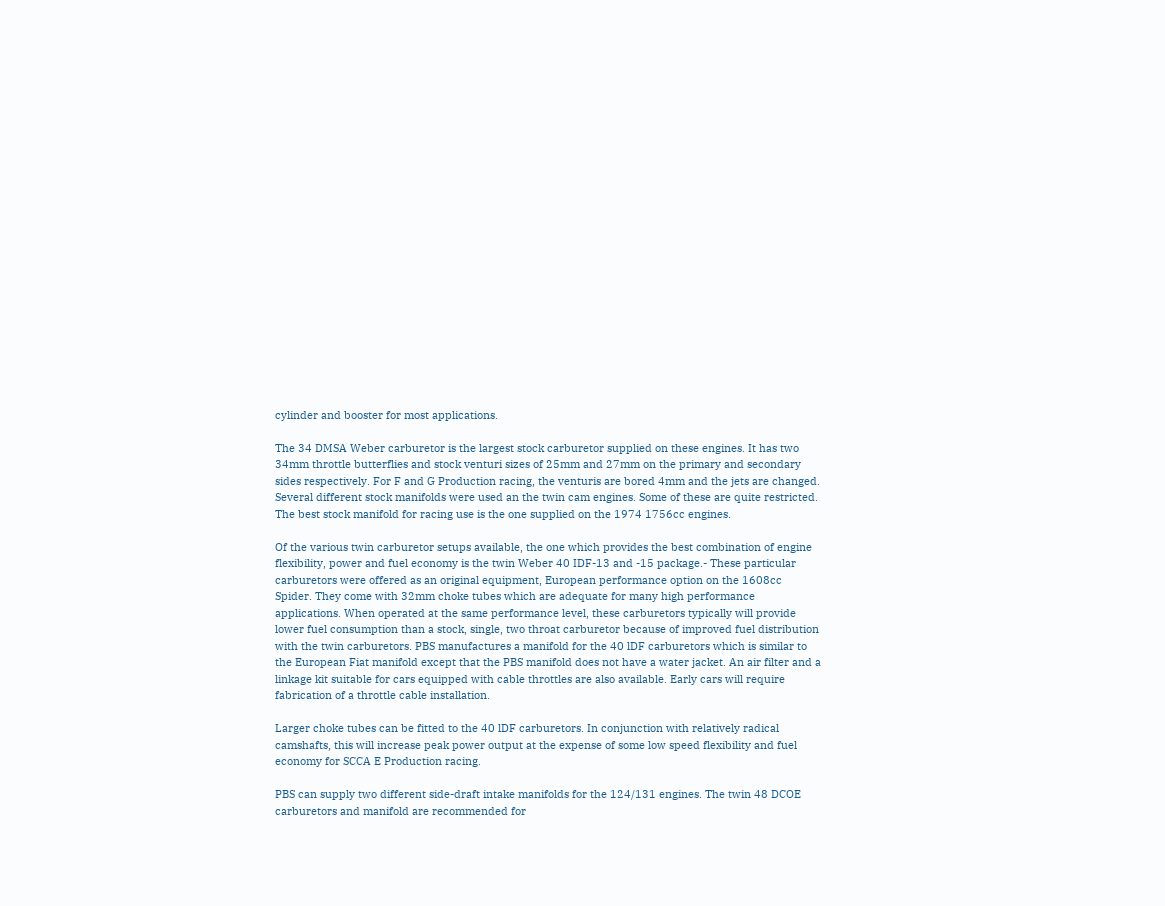cylinder and booster for most applications.

The 34 DMSA Weber carburetor is the largest stock carburetor supplied on these engines. It has two 34mm throttle butterflies and stock venturi sizes of 25mm and 27mm on the primary and secondary sides respectively. For F and G Production racing, the venturis are bored 4mm and the jets are changed. Several different stock manifolds were used an the twin cam engines. Some of these are quite restricted. The best stock manifold for racing use is the one supplied on the 1974 1756cc engines.

Of the various twin carburetor setups available, the one which provides the best combination of engine flexibility, power and fuel economy is the twin Weber 40 IDF-13 and -15 package.- These particular carburetors were offered as an original equipment, European performance option on the 1608cc Spider. They come with 32mm choke tubes which are adequate for many high performance applications. When operated at the same performance level, these carburetors typically will provide lower fuel consumption than a stock, single, two throat carburetor because of improved fuel distribution with the twin carburetors. PBS manufactures a manifold for the 40 lDF carburetors which is similar to the European Fiat manifold except that the PBS manifold does not have a water jacket. An air filter and a linkage kit suitable for cars equipped with cable throttles are also available. Early cars will require fabrication of a throttle cable installation.

Larger choke tubes can be fitted to the 40 lDF carburetors. In conjunction with relatively radical camshafts, this will increase peak power output at the expense of some low speed flexibility and fuel economy for SCCA E Production racing.

PBS can supply two different side-draft intake manifolds for the 124/131 engines. The twin 48 DCOE carburetors and manifold are recommended for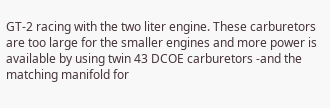GT-2 racing with the two liter engine. These carburetors are too large for the smaller engines and more power is available by using twin 43 DCOE carburetors -and the matching manifold for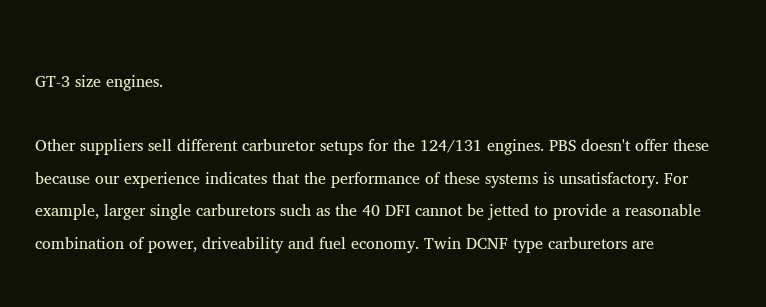GT-3 size engines.

Other suppliers sell different carburetor setups for the 124/131 engines. PBS doesn't offer these because our experience indicates that the performance of these systems is unsatisfactory. For example, larger single carburetors such as the 40 DFI cannot be jetted to provide a reasonable combination of power, driveability and fuel economy. Twin DCNF type carburetors are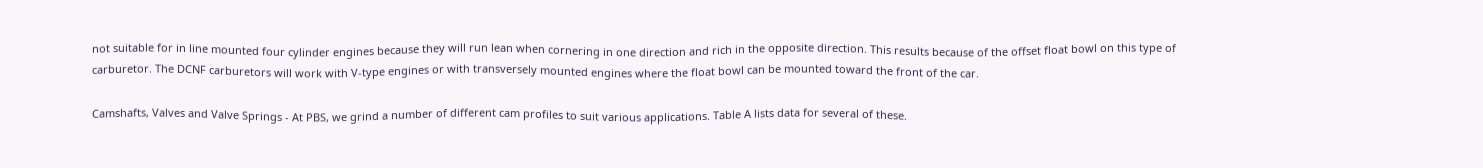not suitable for in line mounted four cylinder engines because they will run lean when cornering in one direction and rich in the opposite direction. This results because of the offset float bowl on this type of carburetor. The DCNF carburetors will work with V-type engines or with transversely mounted engines where the float bowl can be mounted toward the front of the car.

Camshafts, Valves and Valve Springs - At PBS, we grind a number of different cam profiles to suit various applications. Table A lists data for several of these.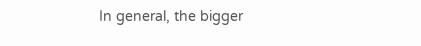In general, the bigger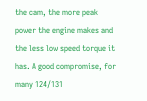the cam, the more peak power the engine makes and the less low speed torque it has. A good compromise, for many 124/131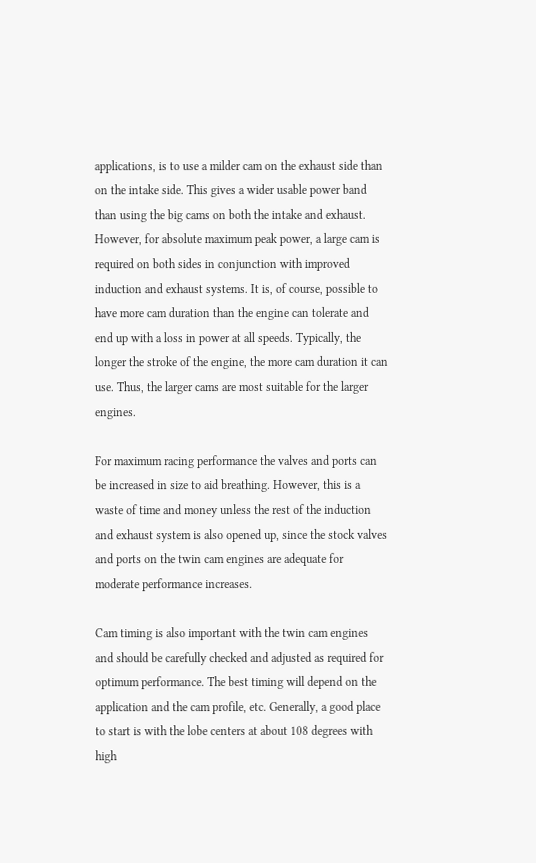applications, is to use a milder cam on the exhaust side than on the intake side. This gives a wider usable power band than using the big cams on both the intake and exhaust. However, for absolute maximum peak power, a large cam is required on both sides in conjunction with improved induction and exhaust systems. It is, of course, possible to have more cam duration than the engine can tolerate and end up with a loss in power at all speeds. Typically, the longer the stroke of the engine, the more cam duration it can use. Thus, the larger cams are most suitable for the larger engines.

For maximum racing performance the valves and ports can be increased in size to aid breathing. However, this is a waste of time and money unless the rest of the induction and exhaust system is also opened up, since the stock valves and ports on the twin cam engines are adequate for moderate performance increases.

Cam timing is also important with the twin cam engines and should be carefully checked and adjusted as required for optimum performance. The best timing will depend on the application and the cam profile, etc. Generally, a good place to start is with the lobe centers at about 108 degrees with high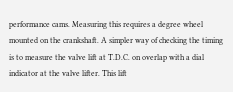performance cams. Measuring this requires a degree wheel mounted on the crankshaft. A simpler way of checking the timing is to measure the valve lift at T.D.C. on overlap with a dial indicator at the valve lifter. This lift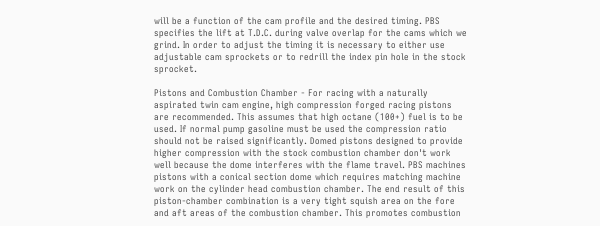will be a function of the cam profile and the desired timing. PBS specifies the lift at T.D.C. during valve overlap for the cams which we grind. In order to adjust the timing it is necessary to either use adjustable cam sprockets or to redrill the index pin hole in the stock sprocket.

Pistons and Combustion Chamber - For racing with a naturally aspirated twin cam engine, high compression forged racing pistons are recommended. This assumes that high octane (100+) fuel is to be used. If normal pump gasoline must be used the compression ratio should not be raised significantly. Domed pistons designed to provide higher compression with the stock combustion chamber don't work well because the dome interferes with the flame travel. PBS machines pistons with a conical section dome which requires matching machine work on the cylinder head combustion chamber. The end result of this piston-chamber combination is a very tight squish area on the fore and aft areas of the combustion chamber. This promotes combustion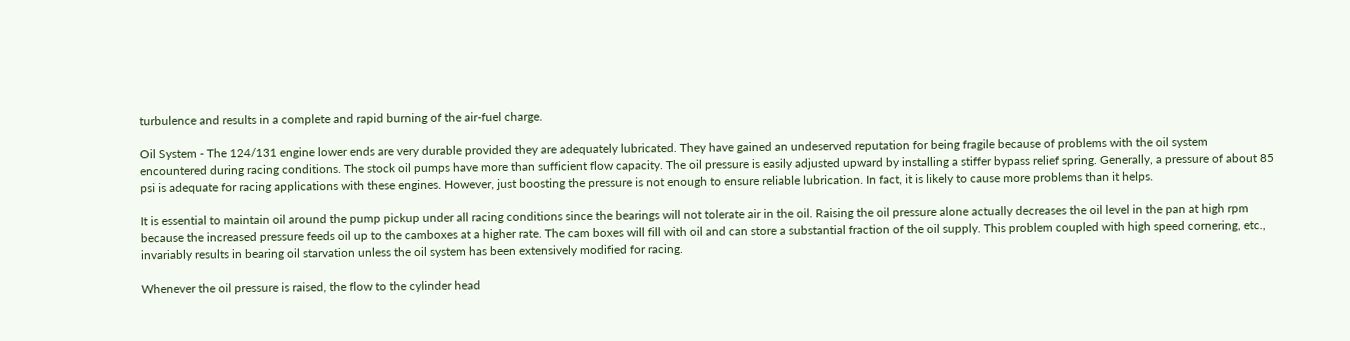turbulence and results in a complete and rapid burning of the air-fuel charge.

Oil System - The 124/131 engine lower ends are very durable provided they are adequately lubricated. They have gained an undeserved reputation for being fragile because of problems with the oil system encountered during racing conditions. The stock oil pumps have more than sufficient flow capacity. The oil pressure is easily adjusted upward by installing a stiffer bypass relief spring. Generally, a pressure of about 85 psi is adequate for racing applications with these engines. However, just boosting the pressure is not enough to ensure reliable lubrication. In fact, it is likely to cause more problems than it helps.

It is essential to maintain oil around the pump pickup under all racing conditions since the bearings will not tolerate air in the oil. Raising the oil pressure alone actually decreases the oil level in the pan at high rpm because the increased pressure feeds oil up to the camboxes at a higher rate. The cam boxes will fill with oil and can store a substantial fraction of the oil supply. This problem coupled with high speed cornering, etc., invariably results in bearing oil starvation unless the oil system has been extensively modified for racing.

Whenever the oil pressure is raised, the flow to the cylinder head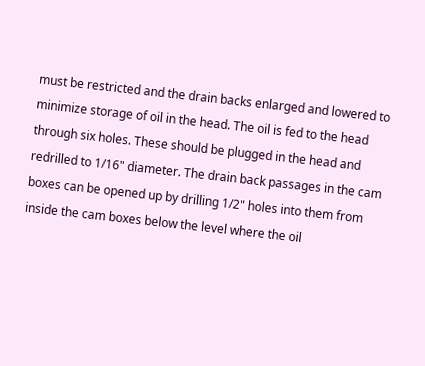must be restricted and the drain backs enlarged and lowered to minimize storage of oil in the head. The oil is fed to the head through six holes. These should be plugged in the head and redrilled to 1/16" diameter. The drain back passages in the cam boxes can be opened up by drilling 1/2" holes into them from inside the cam boxes below the level where the oil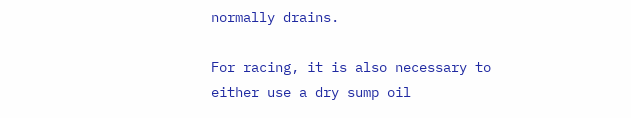normally drains.

For racing, it is also necessary to either use a dry sump oil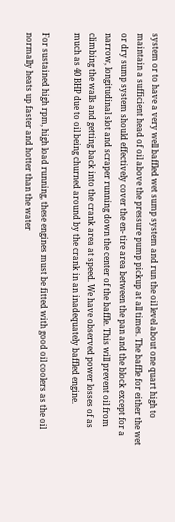system or to have a very well baffled wet sump system and run the oil level about one quart high to maintain a sufficient head of oil above the pressure pump pickup at all times. The baffle for either the wet or dry sump system should effectively cover the en- tire area between the pan and the block except for a narrow, longitudinal slot and scraper running down the center of the baffle. This will prevent oil from climbing the walls and getting back into the crank area at speed. We have observed power losses of as much as 40 BHP due to oil being churned around by the crank in an inadequately baffled engine.

For sustained high rpm, high load running, these engines must be fitted with good oil coolers as the oil normally heats up faster and hotter than the water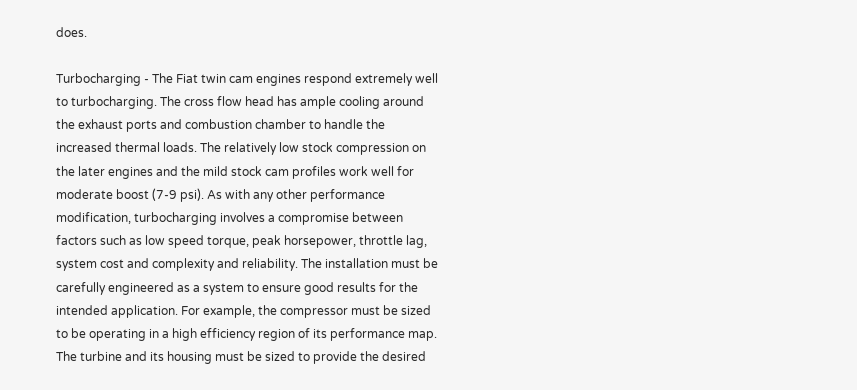does.

Turbocharging - The Fiat twin cam engines respond extremely well to turbocharging. The cross flow head has ample cooling around the exhaust ports and combustion chamber to handle the increased thermal loads. The relatively low stock compression on the later engines and the mild stock cam profiles work well for moderate boost (7-9 psi). As with any other performance modification, turbocharging involves a compromise between factors such as low speed torque, peak horsepower, throttle lag, system cost and complexity and reliability. The installation must be carefully engineered as a system to ensure good results for the intended application. For example, the compressor must be sized to be operating in a high efficiency region of its performance map. The turbine and its housing must be sized to provide the desired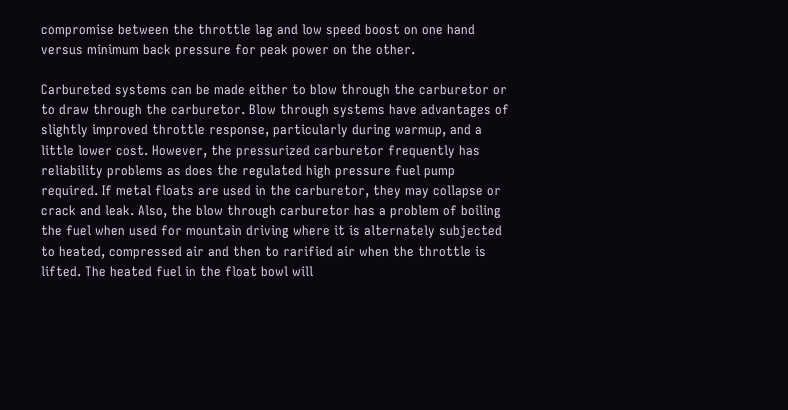compromise between the throttle lag and low speed boost on one hand versus minimum back pressure for peak power on the other.

Carbureted systems can be made either to blow through the carburetor or to draw through the carburetor. Blow through systems have advantages of slightly improved throttle response, particularly during warmup, and a little lower cost. However, the pressurized carburetor frequently has reliability problems as does the regulated high pressure fuel pump required. If metal floats are used in the carburetor, they may collapse or crack and leak. Also, the blow through carburetor has a problem of boiling the fuel when used for mountain driving where it is alternately subjected to heated, compressed air and then to rarified air when the throttle is lifted. The heated fuel in the float bowl will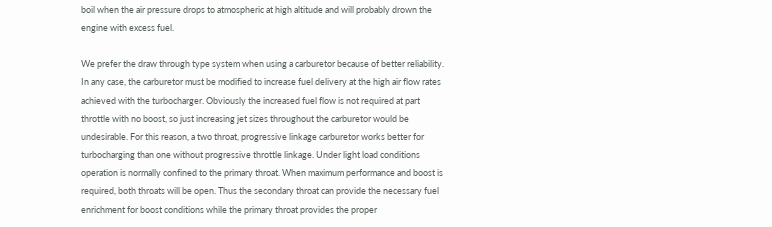boil when the air pressure drops to atmospheric at high altitude and will probably drown the engine with excess fuel.

We prefer the draw through type system when using a carburetor because of better reliability. In any case, the carburetor must be modified to increase fuel delivery at the high air flow rates achieved with the turbocharger. Obviously the increased fuel flow is not required at part throttle with no boost, so just increasing jet sizes throughout the carburetor would be undesirable. For this reason, a two throat, progressive linkage carburetor works better for turbocharging than one without progressive throttle linkage. Under light load conditions operation is normally confined to the primary throat. When maximum performance and boost is required, both throats will be open. Thus the secondary throat can provide the necessary fuel enrichment for boost conditions while the primary throat provides the proper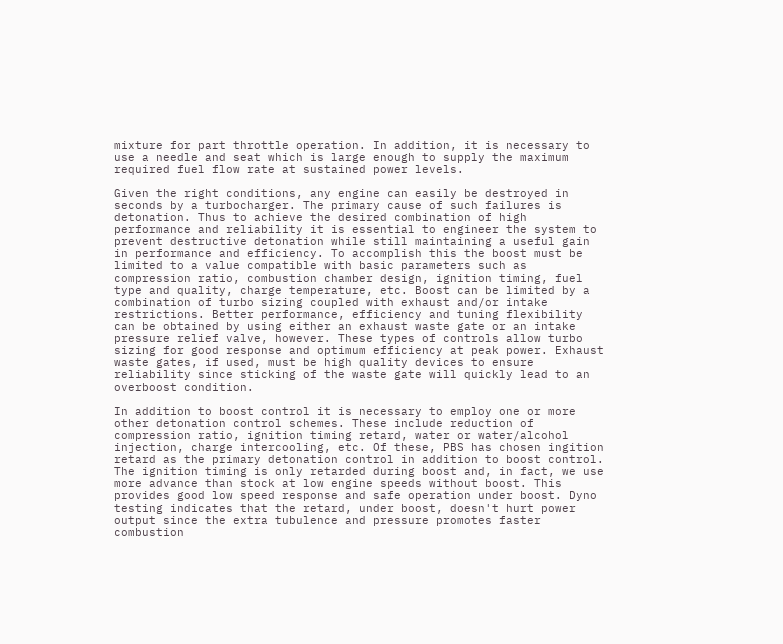mixture for part throttle operation. In addition, it is necessary to use a needle and seat which is large enough to supply the maximum required fuel flow rate at sustained power levels.

Given the right conditions, any engine can easily be destroyed in seconds by a turbocharger. The primary cause of such failures is detonation. Thus to achieve the desired combination of high performance and reliability it is essential to engineer the system to prevent destructive detonation while still maintaining a useful gain in performance and efficiency. To accomplish this the boost must be limited to a value compatible with basic parameters such as compression ratio, combustion chamber design, ignition timing, fuel type and quality, charge temperature, etc. Boost can be limited by a combination of turbo sizing coupled with exhaust and/or intake restrictions. Better performance, efficiency and tuning flexibility can be obtained by using either an exhaust waste gate or an intake pressure relief valve, however. These types of controls allow turbo sizing for good response and optimum efficiency at peak power. Exhaust waste gates, if used, must be high quality devices to ensure reliability since sticking of the waste gate will quickly lead to an overboost condition.

In addition to boost control it is necessary to employ one or more other detonation control schemes. These include reduction of compression ratio, ignition timing retard, water or water/alcohol injection, charge intercooling, etc. Of these, PBS has chosen ingition retard as the primary detonation control in addition to boost control. The ignition timing is only retarded during boost and, in fact, we use more advance than stock at low engine speeds without boost. This provides good low speed response and safe operation under boost. Dyno testing indicates that the retard, under boost, doesn't hurt power output since the extra tubulence and pressure promotes faster combustion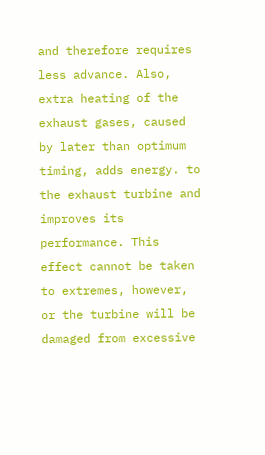and therefore requires less advance. Also, extra heating of the exhaust gases, caused by later than optimum timing, adds energy. to the exhaust turbine and improves its performance. This effect cannot be taken to extremes, however, or the turbine will be damaged from excessive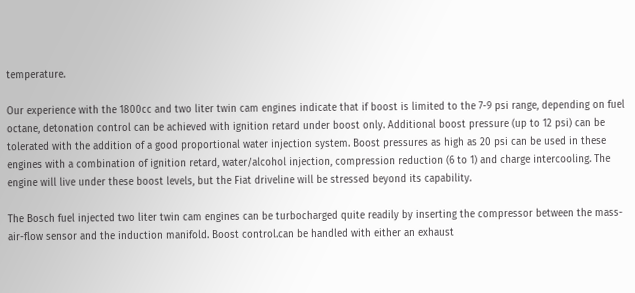temperature.

Our experience with the 1800cc and two liter twin cam engines indicate that if boost is limited to the 7-9 psi range, depending on fuel octane, detonation control can be achieved with ignition retard under boost only. Additional boost pressure (up to 12 psi) can be tolerated with the addition of a good proportional water injection system. Boost pressures as high as 20 psi can be used in these engines with a combination of ignition retard, water/alcohol injection, compression reduction (6 to 1) and charge intercooling. The engine will live under these boost levels, but the Fiat driveline will be stressed beyond its capability.

The Bosch fuel injected two liter twin cam engines can be turbocharged quite readily by inserting the compressor between the mass-air-flow sensor and the induction manifold. Boost control.can be handled with either an exhaust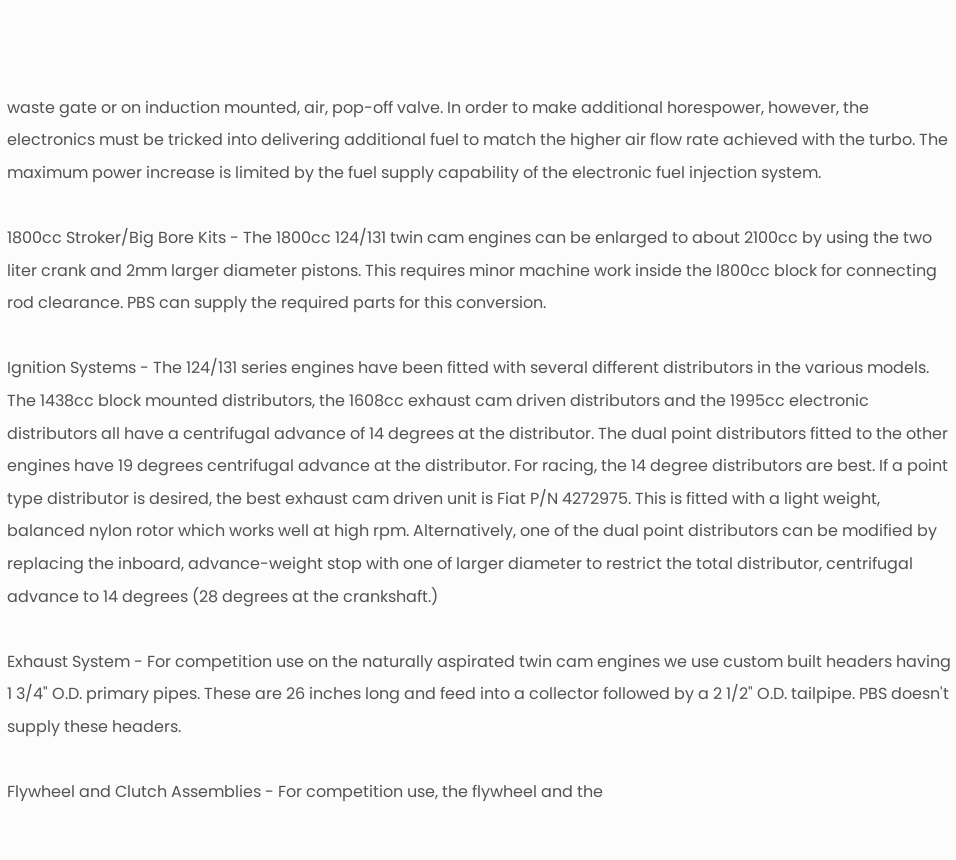waste gate or on induction mounted, air, pop-off valve. In order to make additional horespower, however, the electronics must be tricked into delivering additional fuel to match the higher air flow rate achieved with the turbo. The maximum power increase is limited by the fuel supply capability of the electronic fuel injection system.

1800cc Stroker/Big Bore Kits - The 1800cc 124/131 twin cam engines can be enlarged to about 2100cc by using the two liter crank and 2mm larger diameter pistons. This requires minor machine work inside the l800cc block for connecting rod clearance. PBS can supply the required parts for this conversion.

Ignition Systems - The 124/131 series engines have been fitted with several different distributors in the various models. The 1438cc block mounted distributors, the 1608cc exhaust cam driven distributors and the 1995cc electronic distributors all have a centrifugal advance of 14 degrees at the distributor. The dual point distributors fitted to the other engines have 19 degrees centrifugal advance at the distributor. For racing, the 14 degree distributors are best. If a point type distributor is desired, the best exhaust cam driven unit is Fiat P/N 4272975. This is fitted with a light weight, balanced nylon rotor which works well at high rpm. Alternatively, one of the dual point distributors can be modified by replacing the inboard, advance-weight stop with one of larger diameter to restrict the total distributor, centrifugal advance to 14 degrees (28 degrees at the crankshaft.)

Exhaust System - For competition use on the naturally aspirated twin cam engines we use custom built headers having 1 3/4" O.D. primary pipes. These are 26 inches long and feed into a collector followed by a 2 1/2" O.D. tailpipe. PBS doesn't supply these headers.

Flywheel and Clutch Assemblies - For competition use, the flywheel and the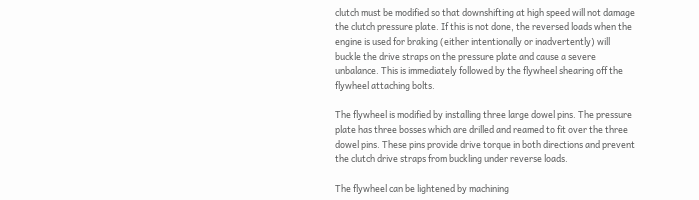clutch must be modified so that downshifting at high speed will not damage the clutch pressure plate. If this is not done, the reversed loads when the engine is used for braking (either intentionally or inadvertently) will buckle the drive straps on the pressure plate and cause a severe unbalance. This is immediately followed by the flywheel shearing off the flywheel attaching bolts.

The flywheel is modified by installing three large dowel pins. The pressure plate has three bosses which are drilled and reamed to fit over the three dowel pins. These pins provide drive torque in both directions and prevent the clutch drive straps from buckling under reverse loads.

The flywheel can be lightened by machining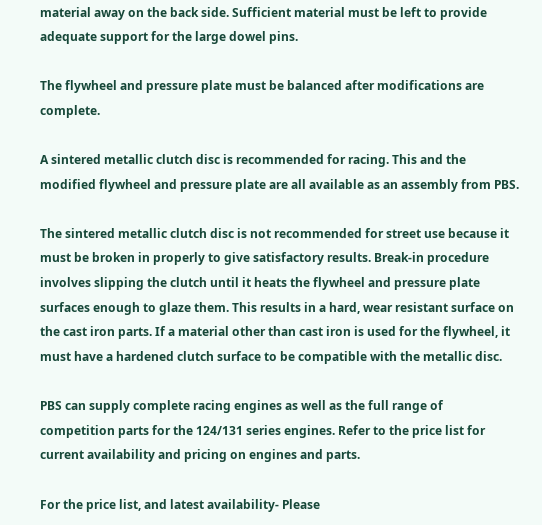material away on the back side. Sufficient material must be left to provide adequate support for the large dowel pins.

The flywheel and pressure plate must be balanced after modifications are complete.

A sintered metallic clutch disc is recommended for racing. This and the modified flywheel and pressure plate are all available as an assembly from PBS.

The sintered metallic clutch disc is not recommended for street use because it must be broken in properly to give satisfactory results. Break-in procedure involves slipping the clutch until it heats the flywheel and pressure plate surfaces enough to glaze them. This results in a hard, wear resistant surface on the cast iron parts. If a material other than cast iron is used for the flywheel, it must have a hardened clutch surface to be compatible with the metallic disc.

PBS can supply complete racing engines as well as the full range of competition parts for the 124/131 series engines. Refer to the price list for current availability and pricing on engines and parts.

For the price list, and latest availability- Please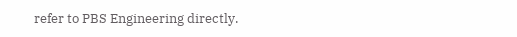refer to PBS Engineering directly.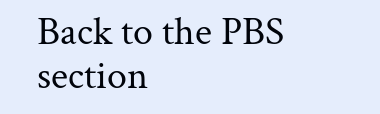Back to the PBS section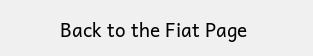Back to the Fiat Page